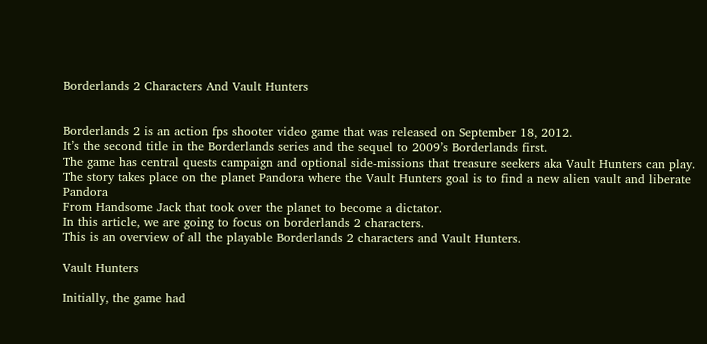Borderlands 2 Characters And Vault Hunters


Borderlands 2 is an action fps shooter video game that was released on September 18, 2012.
It’s the second title in the Borderlands series and the sequel to 2009’s Borderlands first.
The game has central quests campaign and optional side-missions that treasure seekers aka Vault Hunters can play.
The story takes place on the planet Pandora where the Vault Hunters goal is to find a new alien vault and liberate Pandora
From Handsome Jack that took over the planet to become a dictator.
In this article, we are going to focus on borderlands 2 characters.
This is an overview of all the playable Borderlands 2 characters and Vault Hunters.

Vault Hunters

Initially, the game had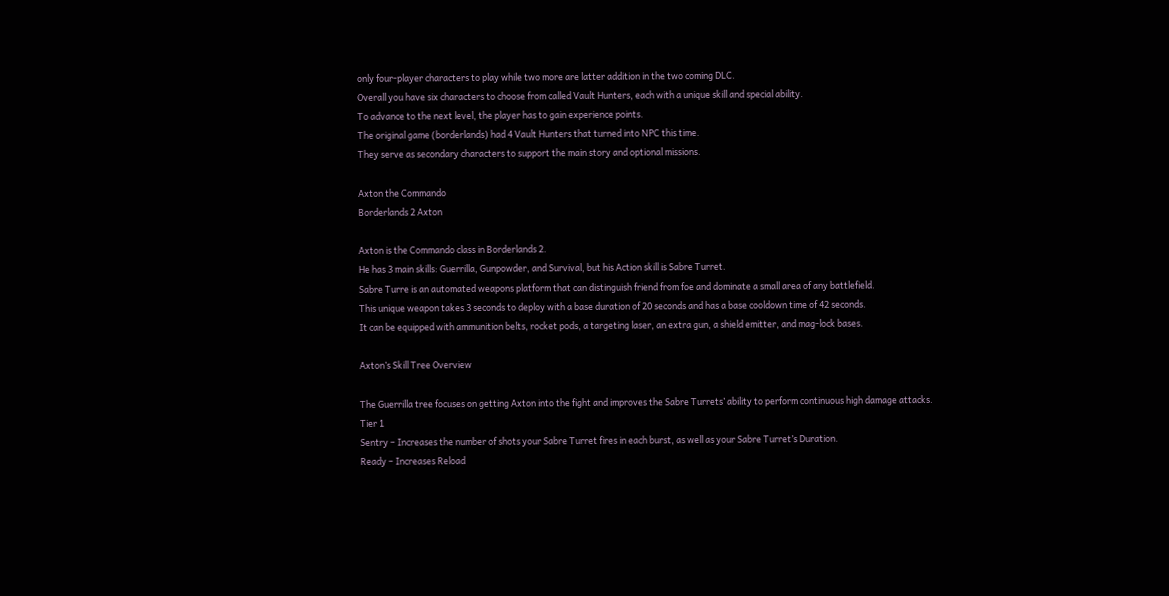only four-player characters to play while two more are latter addition in the two coming DLC.
Overall you have six characters to choose from called Vault Hunters, each with a unique skill and special ability.
To advance to the next level, the player has to gain experience points.
The original game (borderlands) had 4 Vault Hunters that turned into NPC this time.
They serve as secondary characters to support the main story and optional missions.

Axton the Commando
Borderlands 2 Axton

Axton is the Commando class in Borderlands 2.
He has 3 main skills: Guerrilla, Gunpowder, and Survival, but his Action skill is Sabre Turret.
Sabre Turre is an automated weapons platform that can distinguish friend from foe and dominate a small area of any battlefield.
This unique weapon takes 3 seconds to deploy with a base duration of 20 seconds and has a base cooldown time of 42 seconds.
It can be equipped with ammunition belts, rocket pods, a targeting laser, an extra gun, a shield emitter, and mag-lock bases.

Axton’s Skill Tree Overview

The Guerrilla tree focuses on getting Axton into the fight and improves the Sabre Turrets’ ability to perform continuous high damage attacks.
Tier 1
Sentry – Increases the number of shots your Sabre Turret fires in each burst, as well as your Sabre Turret’s Duration.
Ready – Increases Reload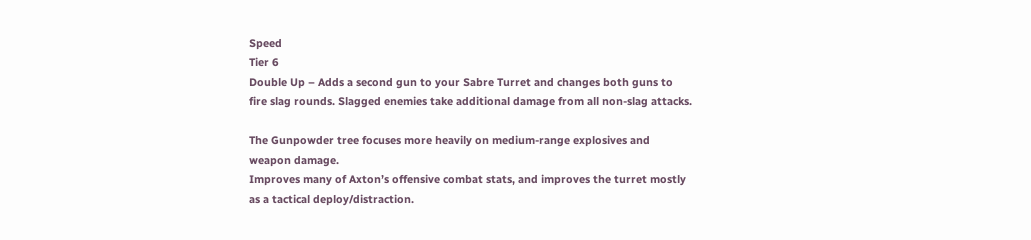Speed
Tier 6
Double Up – Adds a second gun to your Sabre Turret and changes both guns to fire slag rounds. Slagged enemies take additional damage from all non-slag attacks.

The Gunpowder tree focuses more heavily on medium-range explosives and weapon damage.
Improves many of Axton’s offensive combat stats, and improves the turret mostly as a tactical deploy/distraction.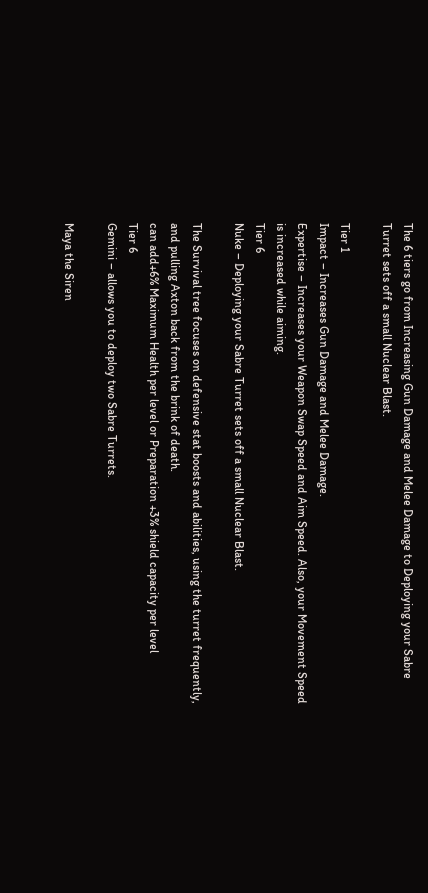The 6 tiers go from Increasing Gun Damage and Melee Damage to Deploying your Sabre Turret sets off a small Nuclear Blast.

Tier 1
Impact – Increases Gun Damage and Melee Damage.
Expertise – Increases your Weapon Swap Speed and Aim Speed. Also, your Movement Speed is increased while aiming.
Tier 6
Nuke – Deploying your Sabre Turret sets off a small Nuclear Blast.

The Survival tree focuses on defensive stat boosts and abilities, using the turret frequently, and pulling Axton back from the brink of death.
can add+6% Maximum Health per level or Preparation +3% shield capacity per level
Tier 6
Gemini – allows you to deploy two Sabre Turrets.

Maya the Siren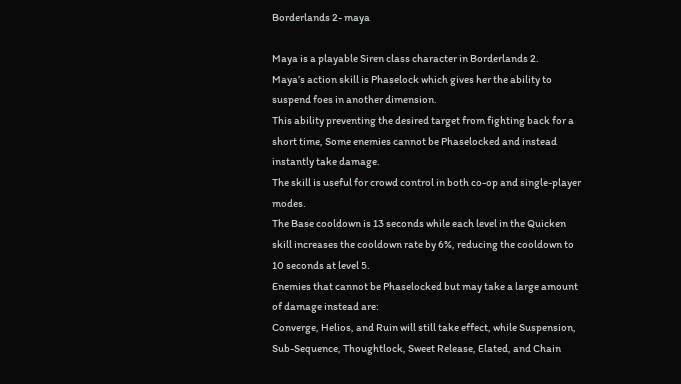Borderlands 2- maya

Maya is a playable Siren class character in Borderlands 2.
Maya’s action skill is Phaselock which gives her the ability to suspend foes in another dimension.
This ability preventing the desired target from fighting back for a short time, Some enemies cannot be Phaselocked and instead instantly take damage.
The skill is useful for crowd control in both co-op and single-player modes.
The Base cooldown is 13 seconds while each level in the Quicken skill increases the cooldown rate by 6%, reducing the cooldown to 10 seconds at level 5.
Enemies that cannot be Phaselocked but may take a large amount of damage instead are:
Converge, Helios, and Ruin will still take effect, while Suspension, Sub-Sequence, Thoughtlock, Sweet Release, Elated, and Chain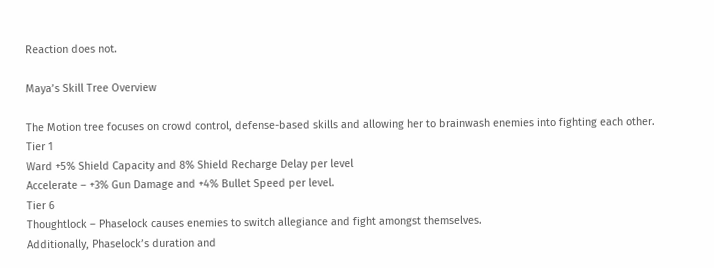Reaction does not.

Maya’s Skill Tree Overview

The Motion tree focuses on crowd control, defense-based skills and allowing her to brainwash enemies into fighting each other.
Tier 1
Ward +5% Shield Capacity and 8% Shield Recharge Delay per level
Accelerate – +3% Gun Damage and +4% Bullet Speed per level.
Tier 6
Thoughtlock – Phaselock causes enemies to switch allegiance and fight amongst themselves.
Additionally, Phaselock’s duration and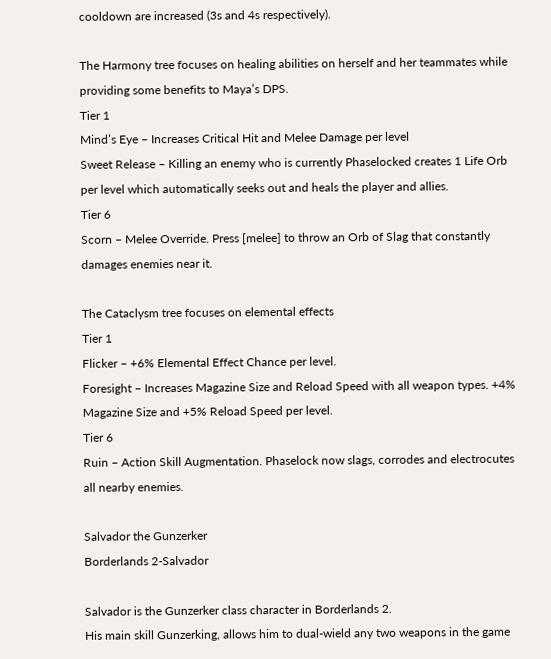cooldown are increased (3s and 4s respectively).

The Harmony tree focuses on healing abilities on herself and her teammates while providing some benefits to Maya’s DPS.
Tier 1
Mind’s Eye – Increases Critical Hit and Melee Damage per level
Sweet Release – Killing an enemy who is currently Phaselocked creates 1 Life Orb per level which automatically seeks out and heals the player and allies.
Tier 6
Scorn – Melee Override. Press [melee] to throw an Orb of Slag that constantly damages enemies near it.

The Cataclysm tree focuses on elemental effects
Tier 1
Flicker – +6% Elemental Effect Chance per level.
Foresight – Increases Magazine Size and Reload Speed with all weapon types. +4% Magazine Size and +5% Reload Speed per level.
Tier 6
Ruin – Action Skill Augmentation. Phaselock now slags, corrodes and electrocutes all nearby enemies.

Salvador the Gunzerker
Borderlands 2-Salvador

Salvador is the Gunzerker class character in Borderlands 2.
His main skill Gunzerking, allows him to dual-wield any two weapons in the game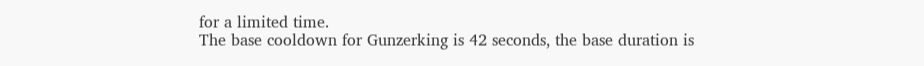for a limited time.
The base cooldown for Gunzerking is 42 seconds, the base duration is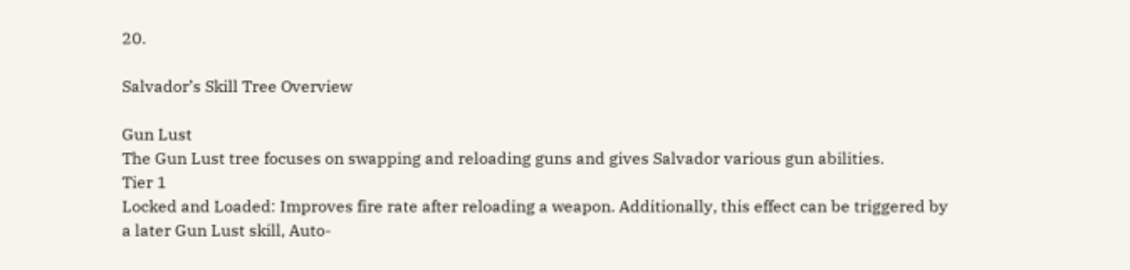20.

Salvador’s Skill Tree Overview

Gun Lust
The Gun Lust tree focuses on swapping and reloading guns and gives Salvador various gun abilities.
Tier 1
Locked and Loaded: Improves fire rate after reloading a weapon. Additionally, this effect can be triggered by a later Gun Lust skill, Auto-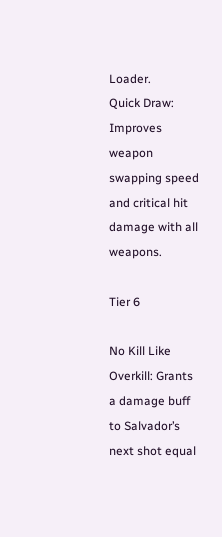Loader.
Quick Draw: Improves weapon swapping speed and critical hit damage with all weapons.

Tier 6

No Kill Like Overkill: Grants a damage buff to Salvador’s next shot equal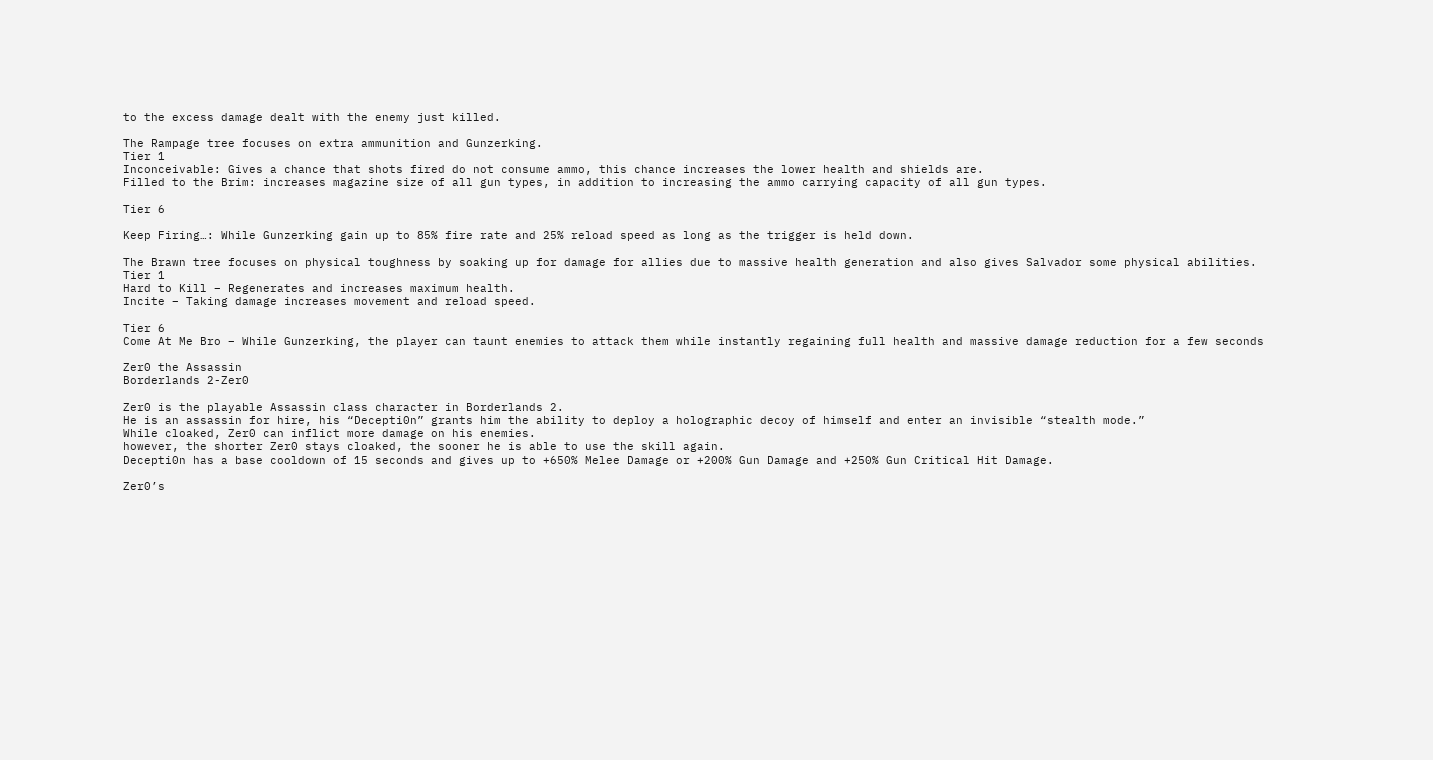to the excess damage dealt with the enemy just killed.

The Rampage tree focuses on extra ammunition and Gunzerking.
Tier 1
Inconceivable: Gives a chance that shots fired do not consume ammo, this chance increases the lower health and shields are.
Filled to the Brim: increases magazine size of all gun types, in addition to increasing the ammo carrying capacity of all gun types.

Tier 6

Keep Firing…: While Gunzerking gain up to 85% fire rate and 25% reload speed as long as the trigger is held down.

The Brawn tree focuses on physical toughness by soaking up for damage for allies due to massive health generation and also gives Salvador some physical abilities.
Tier 1
Hard to Kill – Regenerates and increases maximum health.
Incite – Taking damage increases movement and reload speed.

Tier 6
Come At Me Bro – While Gunzerking, the player can taunt enemies to attack them while instantly regaining full health and massive damage reduction for a few seconds

Zer0 the Assassin
Borderlands 2-Zer0

Zer0 is the playable Assassin class character in Borderlands 2.
He is an assassin for hire, his “Decepti0n” grants him the ability to deploy a holographic decoy of himself and enter an invisible “stealth mode.”
While cloaked, Zer0 can inflict more damage on his enemies.
however, the shorter Zer0 stays cloaked, the sooner he is able to use the skill again.
Decepti0n has a base cooldown of 15 seconds and gives up to +650% Melee Damage or +200% Gun Damage and +250% Gun Critical Hit Damage.

Zer0’s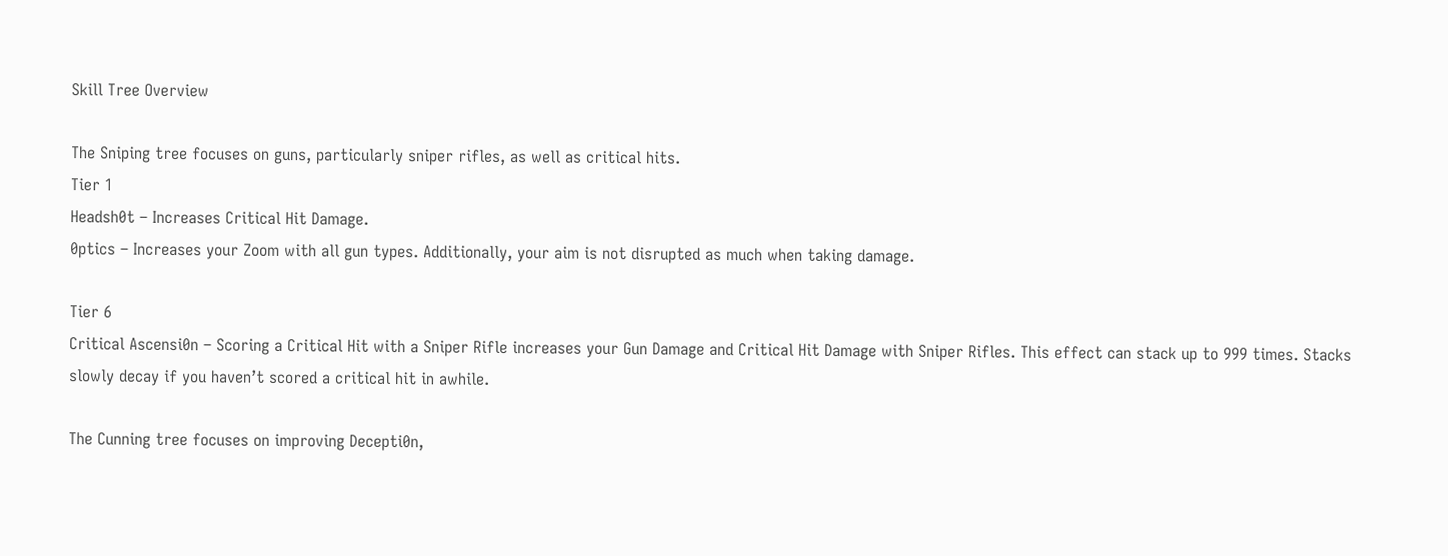Skill Tree Overview

The Sniping tree focuses on guns, particularly sniper rifles, as well as critical hits.
Tier 1
Headsh0t – Increases Critical Hit Damage.
0ptics – Increases your Zoom with all gun types. Additionally, your aim is not disrupted as much when taking damage.

Tier 6
Critical Ascensi0n – Scoring a Critical Hit with a Sniper Rifle increases your Gun Damage and Critical Hit Damage with Sniper Rifles. This effect can stack up to 999 times. Stacks slowly decay if you haven’t scored a critical hit in awhile.

The Cunning tree focuses on improving Decepti0n,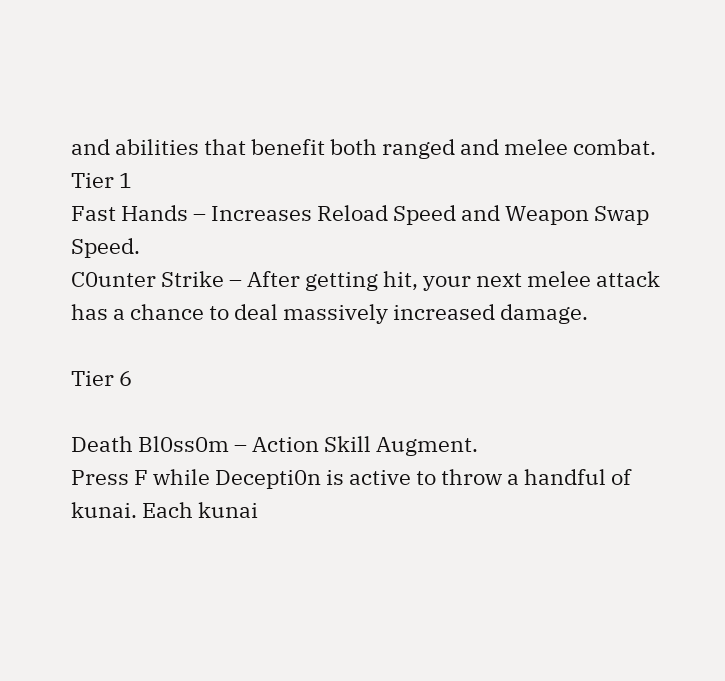and abilities that benefit both ranged and melee combat.
Tier 1
Fast Hands – Increases Reload Speed and Weapon Swap Speed.
C0unter Strike – After getting hit, your next melee attack has a chance to deal massively increased damage.

Tier 6

Death Bl0ss0m – Action Skill Augment.
Press F while Decepti0n is active to throw a handful of kunai. Each kunai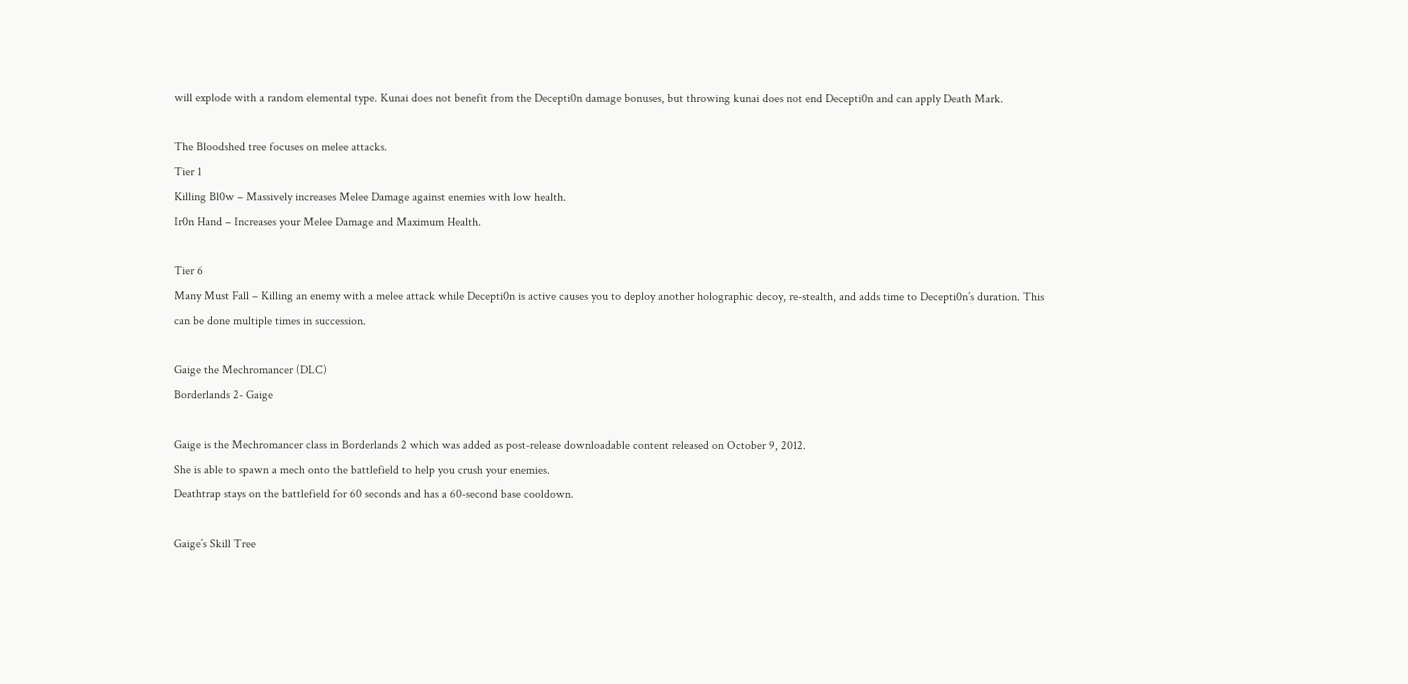will explode with a random elemental type. Kunai does not benefit from the Decepti0n damage bonuses, but throwing kunai does not end Decepti0n and can apply Death Mark.

The Bloodshed tree focuses on melee attacks.
Tier 1
Killing Bl0w – Massively increases Melee Damage against enemies with low health.
Ir0n Hand – Increases your Melee Damage and Maximum Health.

Tier 6
Many Must Fall – Killing an enemy with a melee attack while Decepti0n is active causes you to deploy another holographic decoy, re-stealth, and adds time to Decepti0n’s duration. This can be done multiple times in succession.

Gaige the Mechromancer (DLC)
Borderlands 2- Gaige

Gaige is the Mechromancer class in Borderlands 2 which was added as post-release downloadable content released on October 9, 2012.
She is able to spawn a mech onto the battlefield to help you crush your enemies.
Deathtrap stays on the battlefield for 60 seconds and has a 60-second base cooldown.

Gaige’s Skill Tree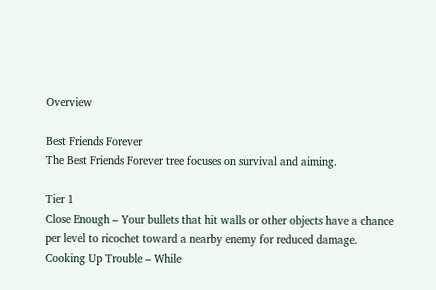Overview

Best Friends Forever
The Best Friends Forever tree focuses on survival and aiming.

Tier 1
Close Enough – Your bullets that hit walls or other objects have a chance per level to ricochet toward a nearby enemy for reduced damage.
Cooking Up Trouble – While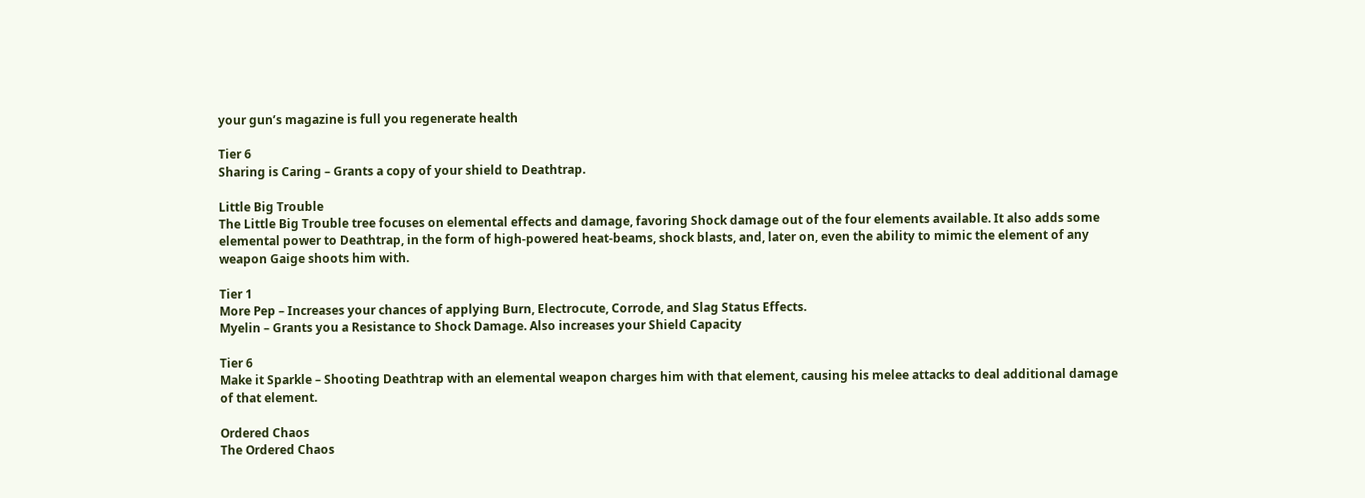your gun’s magazine is full you regenerate health

Tier 6
Sharing is Caring – Grants a copy of your shield to Deathtrap.

Little Big Trouble
The Little Big Trouble tree focuses on elemental effects and damage, favoring Shock damage out of the four elements available. It also adds some elemental power to Deathtrap, in the form of high-powered heat-beams, shock blasts, and, later on, even the ability to mimic the element of any weapon Gaige shoots him with.

Tier 1
More Pep – Increases your chances of applying Burn, Electrocute, Corrode, and Slag Status Effects.
Myelin – Grants you a Resistance to Shock Damage. Also increases your Shield Capacity

Tier 6
Make it Sparkle – Shooting Deathtrap with an elemental weapon charges him with that element, causing his melee attacks to deal additional damage of that element.

Ordered Chaos
The Ordered Chaos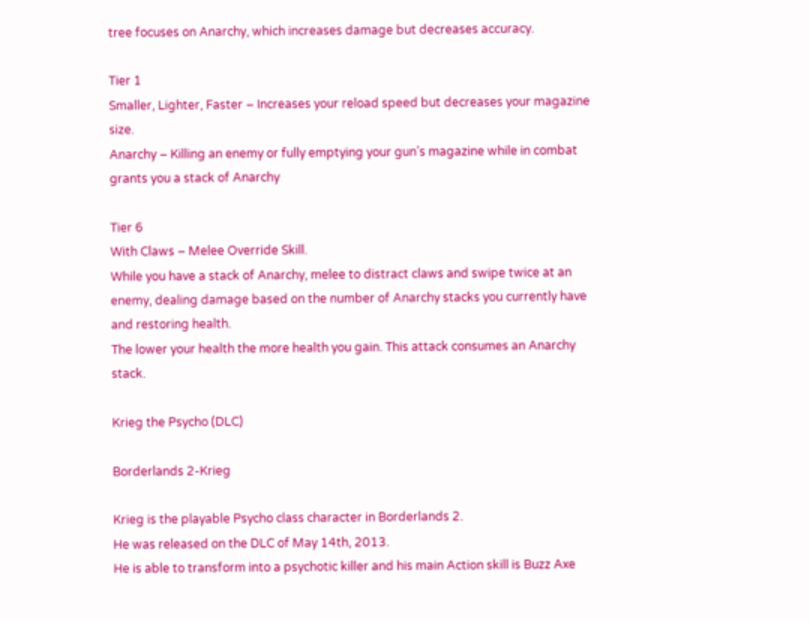tree focuses on Anarchy, which increases damage but decreases accuracy.

Tier 1
Smaller, Lighter, Faster – Increases your reload speed but decreases your magazine size.
Anarchy – Killing an enemy or fully emptying your gun’s magazine while in combat grants you a stack of Anarchy

Tier 6
With Claws – Melee Override Skill.
While you have a stack of Anarchy, melee to distract claws and swipe twice at an enemy, dealing damage based on the number of Anarchy stacks you currently have and restoring health.
The lower your health the more health you gain. This attack consumes an Anarchy stack.

Krieg the Psycho (DLC)

Borderlands 2-Krieg

Krieg is the playable Psycho class character in Borderlands 2.
He was released on the DLC of May 14th, 2013.
He is able to transform into a psychotic killer and his main Action skill is Buzz Axe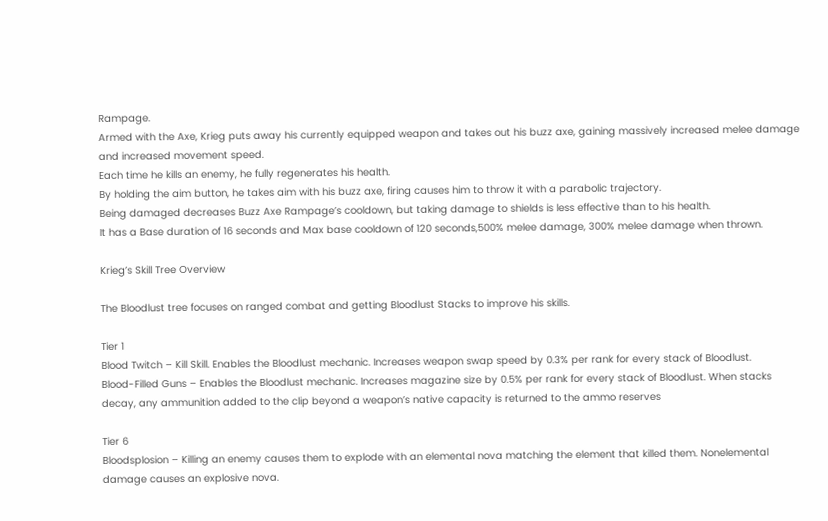Rampage.
Armed with the Axe, Krieg puts away his currently equipped weapon and takes out his buzz axe, gaining massively increased melee damage and increased movement speed.
Each time he kills an enemy, he fully regenerates his health.
By holding the aim button, he takes aim with his buzz axe, firing causes him to throw it with a parabolic trajectory.
Being damaged decreases Buzz Axe Rampage’s cooldown, but taking damage to shields is less effective than to his health.
It has a Base duration of 16 seconds and Max base cooldown of 120 seconds,500% melee damage, 300% melee damage when thrown.

Krieg’s Skill Tree Overview

The Bloodlust tree focuses on ranged combat and getting Bloodlust Stacks to improve his skills.

Tier 1
Blood Twitch – Kill Skill. Enables the Bloodlust mechanic. Increases weapon swap speed by 0.3% per rank for every stack of Bloodlust.
Blood-Filled Guns – Enables the Bloodlust mechanic. Increases magazine size by 0.5% per rank for every stack of Bloodlust. When stacks decay, any ammunition added to the clip beyond a weapon’s native capacity is returned to the ammo reserves

Tier 6
Bloodsplosion – Killing an enemy causes them to explode with an elemental nova matching the element that killed them. Nonelemental damage causes an explosive nova.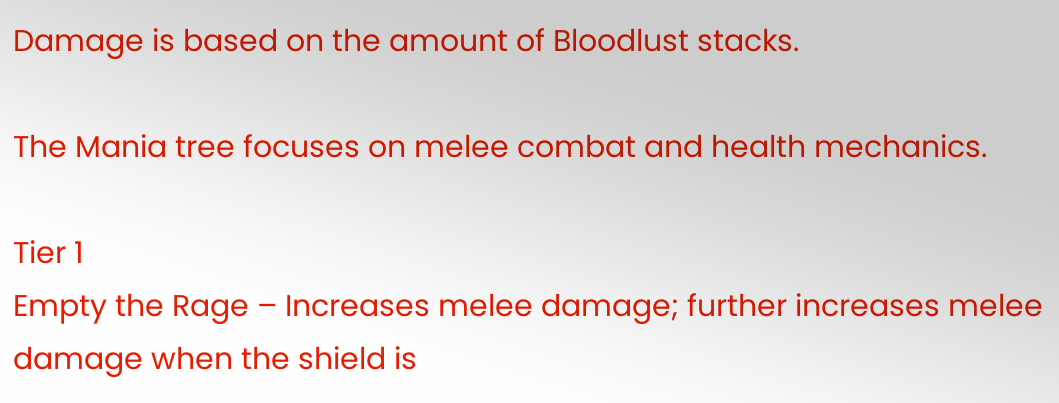Damage is based on the amount of Bloodlust stacks.

The Mania tree focuses on melee combat and health mechanics.

Tier 1
Empty the Rage – Increases melee damage; further increases melee damage when the shield is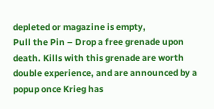depleted or magazine is empty,
Pull the Pin – Drop a free grenade upon death. Kills with this grenade are worth double experience, and are announced by a popup once Krieg has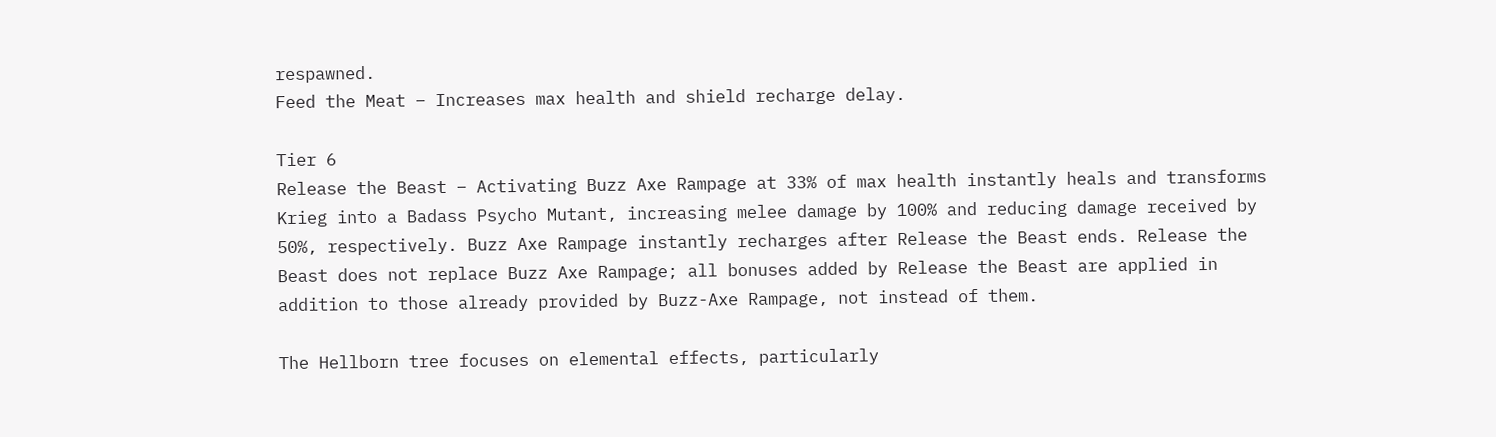respawned.
Feed the Meat – Increases max health and shield recharge delay.

Tier 6
Release the Beast – Activating Buzz Axe Rampage at 33% of max health instantly heals and transforms Krieg into a Badass Psycho Mutant, increasing melee damage by 100% and reducing damage received by 50%, respectively. Buzz Axe Rampage instantly recharges after Release the Beast ends. Release the Beast does not replace Buzz Axe Rampage; all bonuses added by Release the Beast are applied in addition to those already provided by Buzz-Axe Rampage, not instead of them.

The Hellborn tree focuses on elemental effects, particularly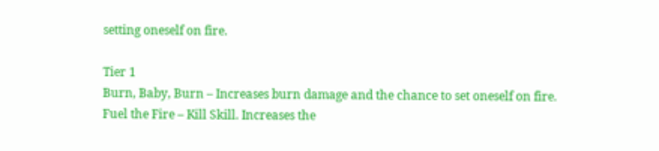setting oneself on fire.

Tier 1
Burn, Baby, Burn – Increases burn damage and the chance to set oneself on fire.
Fuel the Fire – Kill Skill. Increases the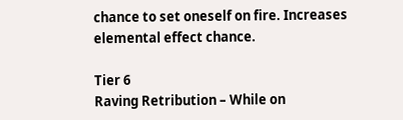chance to set oneself on fire. Increases elemental effect chance.

Tier 6
Raving Retribution – While on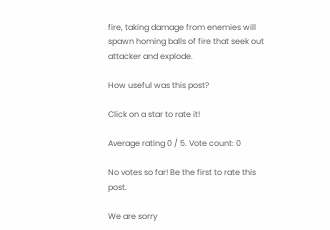fire, taking damage from enemies will spawn homing balls of fire that seek out attacker and explode.

How useful was this post?

Click on a star to rate it!

Average rating 0 / 5. Vote count: 0

No votes so far! Be the first to rate this post.

We are sorry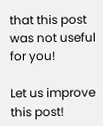that this post was not useful for you!

Let us improve this post!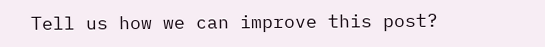Tell us how we can improve this post?